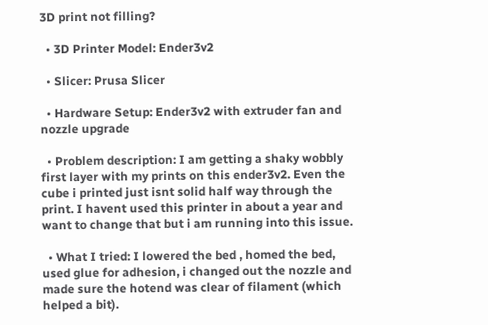3D print not filling?

  • 3D Printer Model: Ender3v2

  • Slicer: Prusa Slicer

  • Hardware Setup: Ender3v2 with extruder fan and nozzle upgrade

  • Problem description: I am getting a shaky wobbly first layer with my prints on this ender3v2. Even the cube i printed just isnt solid half way through the print. I havent used this printer in about a year and want to change that but i am running into this issue.

  • What I tried: I lowered the bed , homed the bed, used glue for adhesion, i changed out the nozzle and made sure the hotend was clear of filament (which helped a bit).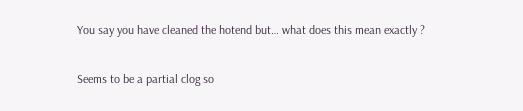You say you have cleaned the hotend but… what does this mean exactly ?

Seems to be a partial clog so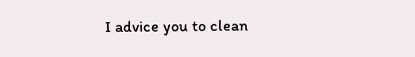I advice you to clean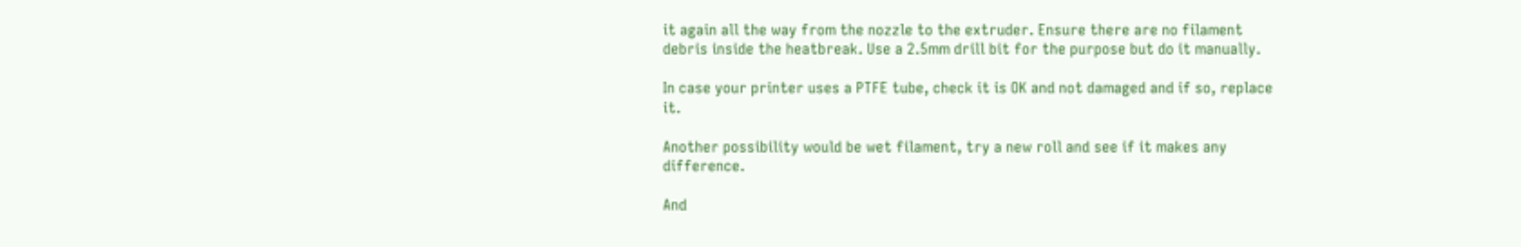it again all the way from the nozzle to the extruder. Ensure there are no filament debris inside the heatbreak. Use a 2.5mm drill bit for the purpose but do it manually.

In case your printer uses a PTFE tube, check it is OK and not damaged and if so, replace it.

Another possibility would be wet filament, try a new roll and see if it makes any difference.

And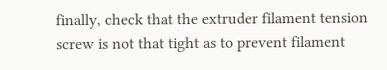finally, check that the extruder filament tension screw is not that tight as to prevent filament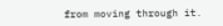from moving through it.